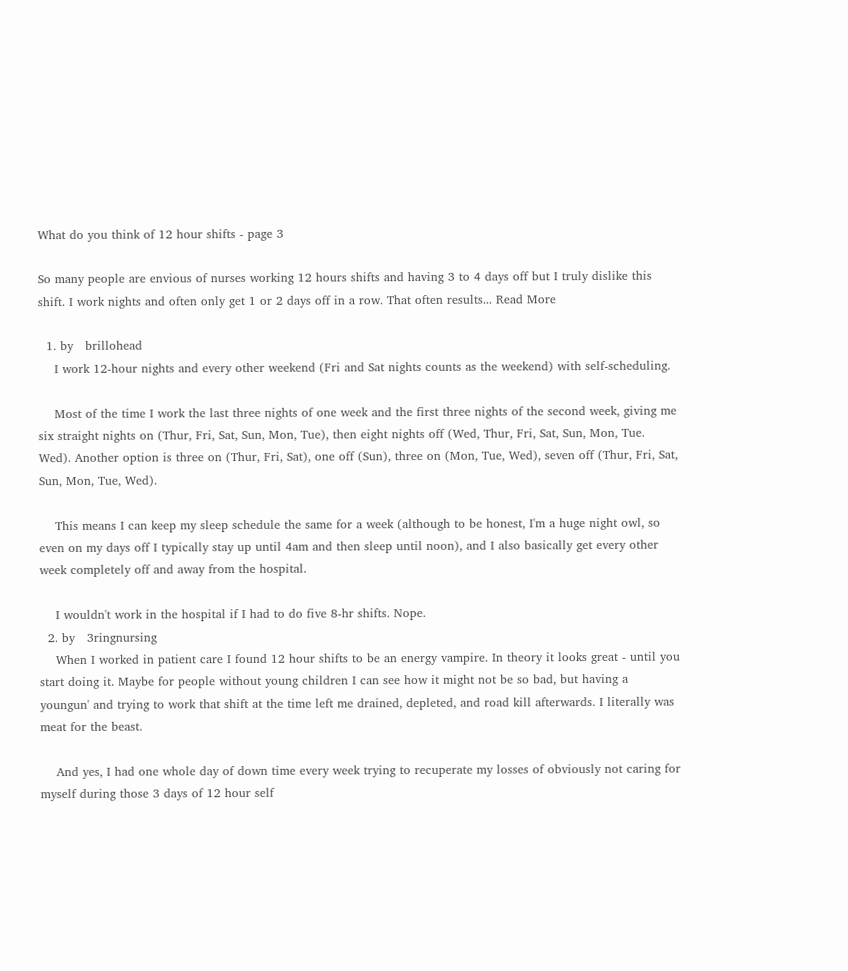What do you think of 12 hour shifts - page 3

So many people are envious of nurses working 12 hours shifts and having 3 to 4 days off but I truly dislike this shift. I work nights and often only get 1 or 2 days off in a row. That often results... Read More

  1. by   brillohead
    I work 12-hour nights and every other weekend (Fri and Sat nights counts as the weekend) with self-scheduling.

    Most of the time I work the last three nights of one week and the first three nights of the second week, giving me six straight nights on (Thur, Fri, Sat, Sun, Mon, Tue), then eight nights off (Wed, Thur, Fri, Sat, Sun, Mon, Tue. Wed). Another option is three on (Thur, Fri, Sat), one off (Sun), three on (Mon, Tue, Wed), seven off (Thur, Fri, Sat, Sun, Mon, Tue, Wed).

    This means I can keep my sleep schedule the same for a week (although to be honest, I'm a huge night owl, so even on my days off I typically stay up until 4am and then sleep until noon), and I also basically get every other week completely off and away from the hospital.

    I wouldn't work in the hospital if I had to do five 8-hr shifts. Nope.
  2. by   3ringnursing
    When I worked in patient care I found 12 hour shifts to be an energy vampire. In theory it looks great - until you start doing it. Maybe for people without young children I can see how it might not be so bad, but having a youngun' and trying to work that shift at the time left me drained, depleted, and road kill afterwards. I literally was meat for the beast.

    And yes, I had one whole day of down time every week trying to recuperate my losses of obviously not caring for myself during those 3 days of 12 hour self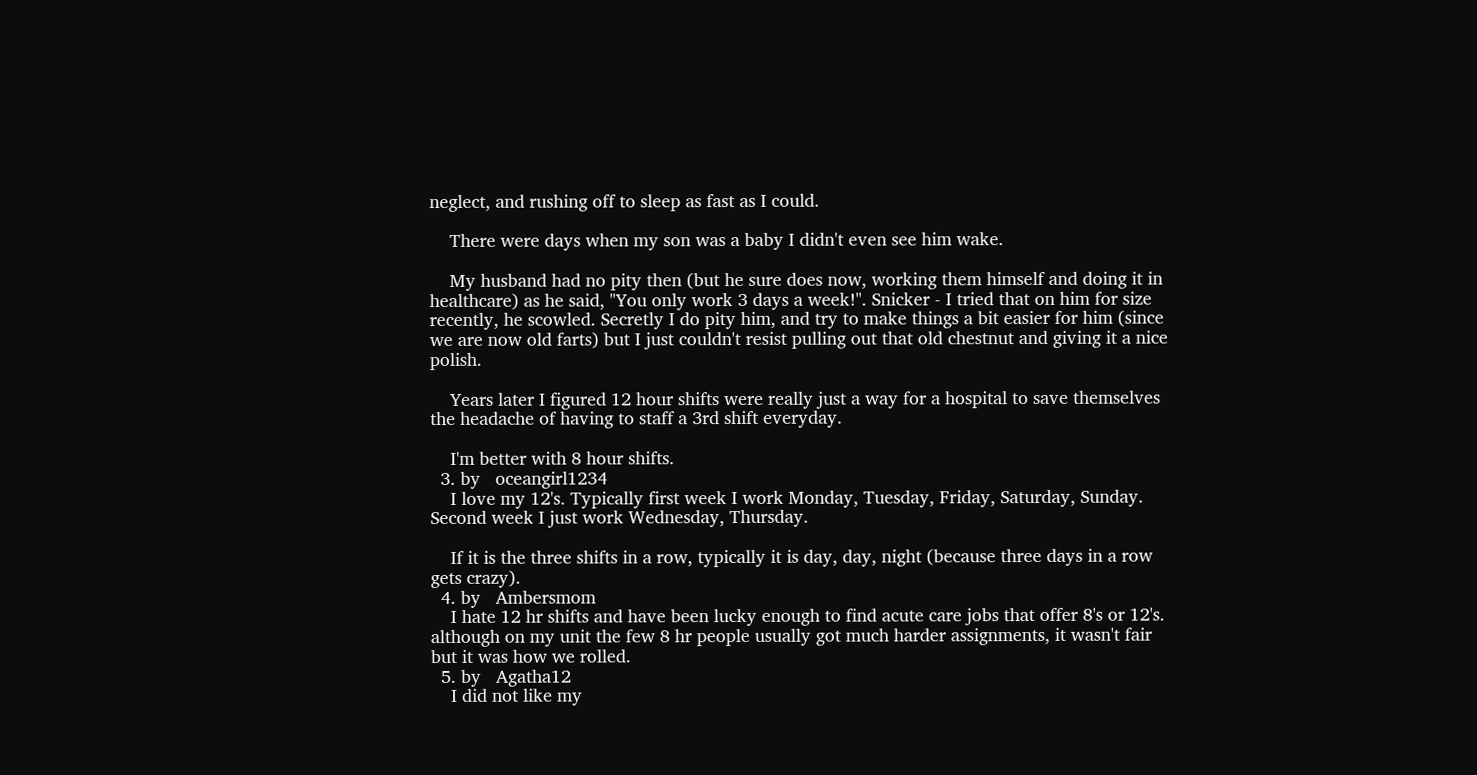neglect, and rushing off to sleep as fast as I could.

    There were days when my son was a baby I didn't even see him wake.

    My husband had no pity then (but he sure does now, working them himself and doing it in healthcare) as he said, "You only work 3 days a week!". Snicker - I tried that on him for size recently, he scowled. Secretly I do pity him, and try to make things a bit easier for him (since we are now old farts) but I just couldn't resist pulling out that old chestnut and giving it a nice polish.

    Years later I figured 12 hour shifts were really just a way for a hospital to save themselves the headache of having to staff a 3rd shift everyday.

    I'm better with 8 hour shifts.
  3. by   oceangirl1234
    I love my 12's. Typically first week I work Monday, Tuesday, Friday, Saturday, Sunday. Second week I just work Wednesday, Thursday.

    If it is the three shifts in a row, typically it is day, day, night (because three days in a row gets crazy).
  4. by   Ambersmom
    I hate 12 hr shifts and have been lucky enough to find acute care jobs that offer 8's or 12's. although on my unit the few 8 hr people usually got much harder assignments, it wasn't fair but it was how we rolled.
  5. by   Agatha12
    I did not like my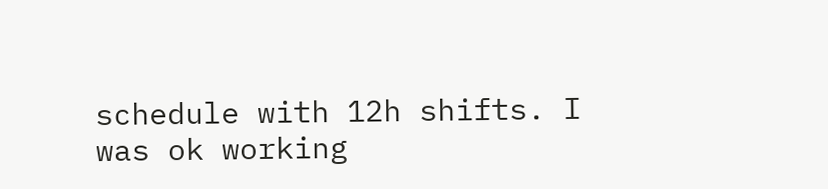schedule with 12h shifts. I was ok working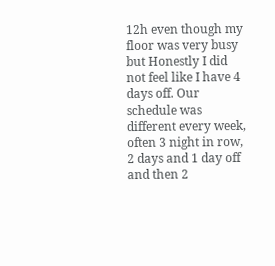12h even though my floor was very busy but Honestly I did not feel like I have 4 days off. Our schedule was different every week, often 3 night in row, 2 days and 1 day off and then 2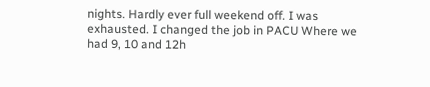nights. Hardly ever full weekend off. I was exhausted. I changed the job in PACU Where we had 9, 10 and 12h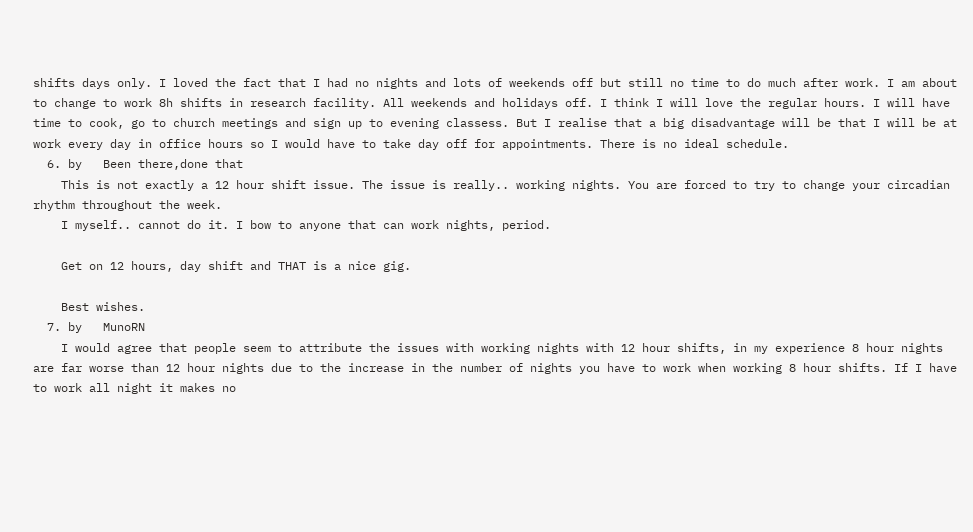shifts days only. I loved the fact that I had no nights and lots of weekends off but still no time to do much after work. I am about to change to work 8h shifts in research facility. All weekends and holidays off. I think I will love the regular hours. I will have time to cook, go to church meetings and sign up to evening classess. But I realise that a big disadvantage will be that I will be at work every day in office hours so I would have to take day off for appointments. There is no ideal schedule.
  6. by   Been there,done that
    This is not exactly a 12 hour shift issue. The issue is really.. working nights. You are forced to try to change your circadian rhythm throughout the week.
    I myself.. cannot do it. I bow to anyone that can work nights, period.

    Get on 12 hours, day shift and THAT is a nice gig.

    Best wishes.
  7. by   MunoRN
    I would agree that people seem to attribute the issues with working nights with 12 hour shifts, in my experience 8 hour nights are far worse than 12 hour nights due to the increase in the number of nights you have to work when working 8 hour shifts. If I have to work all night it makes no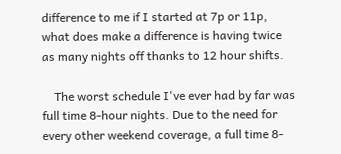difference to me if I started at 7p or 11p, what does make a difference is having twice as many nights off thanks to 12 hour shifts.

    The worst schedule I've ever had by far was full time 8-hour nights. Due to the need for every other weekend coverage, a full time 8-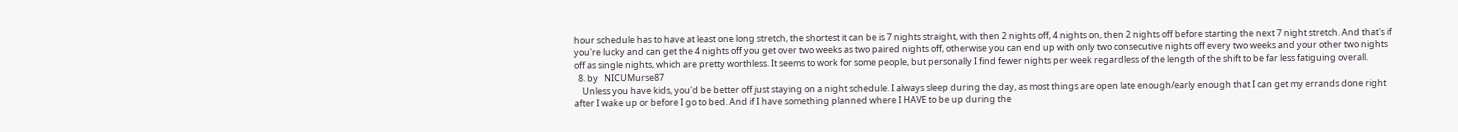hour schedule has to have at least one long stretch, the shortest it can be is 7 nights straight, with then 2 nights off, 4 nights on, then 2 nights off before starting the next 7 night stretch. And that's if you're lucky and can get the 4 nights off you get over two weeks as two paired nights off, otherwise you can end up with only two consecutive nights off every two weeks and your other two nights off as single nights, which are pretty worthless. It seems to work for some people, but personally I find fewer nights per week regardless of the length of the shift to be far less fatiguing overall.
  8. by   NICUMurse87
    Unless you have kids, you'd be better off just staying on a night schedule. I always sleep during the day, as most things are open late enough/early enough that I can get my errands done right after I wake up or before I go to bed. And if I have something planned where I HAVE to be up during the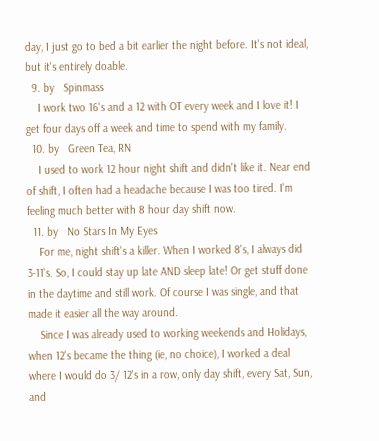day, I just go to bed a bit earlier the night before. It's not ideal, but it's entirely doable.
  9. by   Spinmass
    I work two 16's and a 12 with OT every week and I love it! I get four days off a week and time to spend with my family.
  10. by   Green Tea, RN
    I used to work 12 hour night shift and didn't like it. Near end of shift, I often had a headache because I was too tired. I'm feeling much better with 8 hour day shift now.
  11. by   No Stars In My Eyes
    For me, night shift's a killer. When I worked 8's, I always did 3-11's. So, I could stay up late AND sleep late! Or get stuff done in the daytime and still work. Of course I was single, and that made it easier all the way around.
    Since I was already used to working weekends and Holidays, when 12's became the thing (ie, no choice), I worked a deal where I would do 3/ 12's in a row, only day shift, every Sat, Sun, and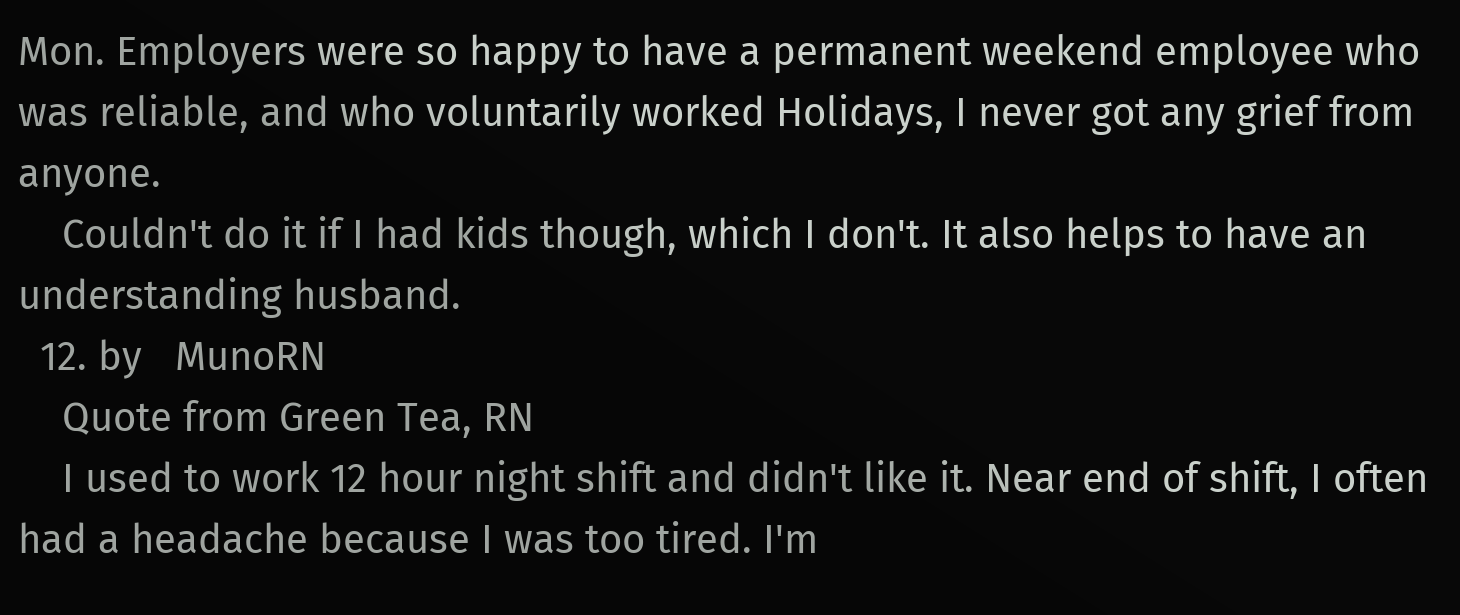Mon. Employers were so happy to have a permanent weekend employee who was reliable, and who voluntarily worked Holidays, I never got any grief from anyone.
    Couldn't do it if I had kids though, which I don't. It also helps to have an understanding husband.
  12. by   MunoRN
    Quote from Green Tea, RN
    I used to work 12 hour night shift and didn't like it. Near end of shift, I often had a headache because I was too tired. I'm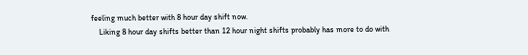feeling much better with 8 hour day shift now.
    Liking 8 hour day shifts better than 12 hour night shifts probably has more to do with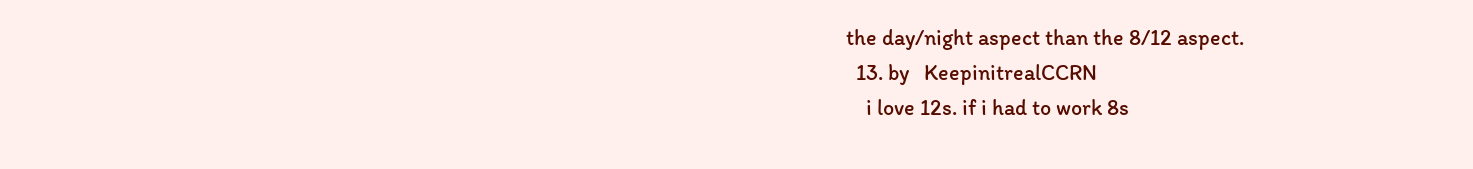the day/night aspect than the 8/12 aspect.
  13. by   KeepinitrealCCRN
    i love 12s. if i had to work 8s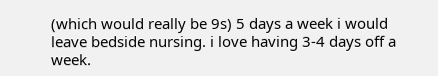(which would really be 9s) 5 days a week i would leave bedside nursing. i love having 3-4 days off a week.